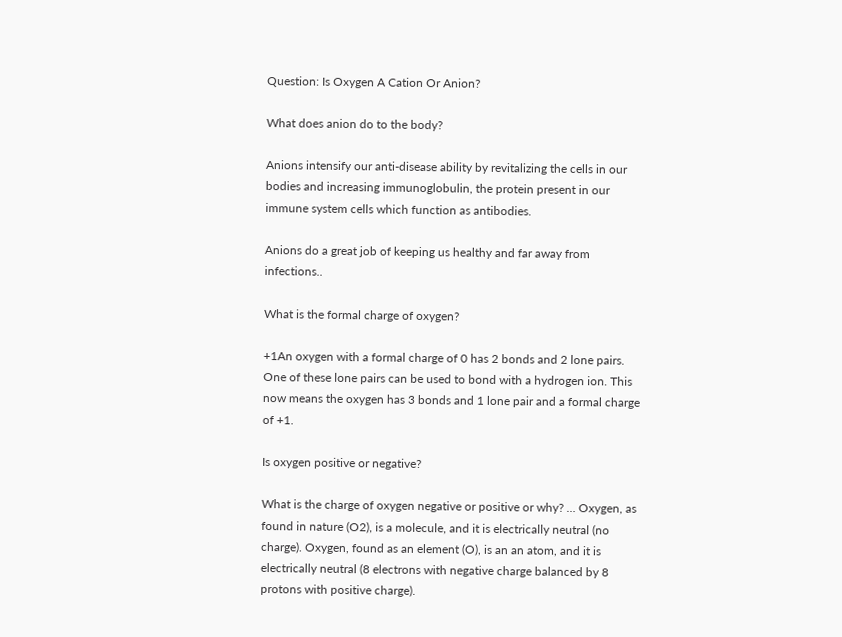Question: Is Oxygen A Cation Or Anion?

What does anion do to the body?

Anions intensify our anti-disease ability by revitalizing the cells in our bodies and increasing immunoglobulin, the protein present in our immune system cells which function as antibodies.

Anions do a great job of keeping us healthy and far away from infections..

What is the formal charge of oxygen?

+1An oxygen with a formal charge of 0 has 2 bonds and 2 lone pairs. One of these lone pairs can be used to bond with a hydrogen ion. This now means the oxygen has 3 bonds and 1 lone pair and a formal charge of +1.

Is oxygen positive or negative?

What is the charge of oxygen negative or positive or why? … Oxygen, as found in nature (O2), is a molecule, and it is electrically neutral (no charge). Oxygen, found as an element (O), is an an atom, and it is electrically neutral (8 electrons with negative charge balanced by 8 protons with positive charge).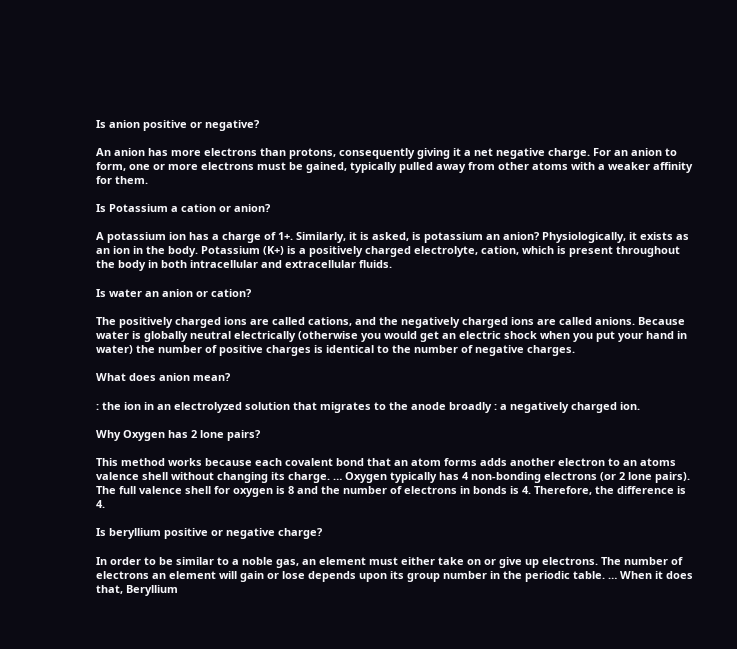Is anion positive or negative?

An anion has more electrons than protons, consequently giving it a net negative charge. For an anion to form, one or more electrons must be gained, typically pulled away from other atoms with a weaker affinity for them.

Is Potassium a cation or anion?

A potassium ion has a charge of 1+. Similarly, it is asked, is potassium an anion? Physiologically, it exists as an ion in the body. Potassium (K+) is a positively charged electrolyte, cation, which is present throughout the body in both intracellular and extracellular fluids.

Is water an anion or cation?

The positively charged ions are called cations, and the negatively charged ions are called anions. Because water is globally neutral electrically (otherwise you would get an electric shock when you put your hand in water) the number of positive charges is identical to the number of negative charges.

What does anion mean?

: the ion in an electrolyzed solution that migrates to the anode broadly : a negatively charged ion.

Why Oxygen has 2 lone pairs?

This method works because each covalent bond that an atom forms adds another electron to an atoms valence shell without changing its charge. … Oxygen typically has 4 non-bonding electrons (or 2 lone pairs). The full valence shell for oxygen is 8 and the number of electrons in bonds is 4. Therefore, the difference is 4.

Is beryllium positive or negative charge?

In order to be similar to a noble gas, an element must either take on or give up electrons. The number of electrons an element will gain or lose depends upon its group number in the periodic table. … When it does that, Beryllium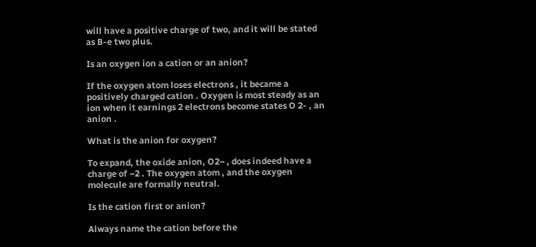will have a positive charge of two, and it will be stated as B-e two plus.

Is an oxygen ion a cation or an anion?

If the oxygen atom loses electrons , it became a positively charged cation . Oxygen is most steady as an ion when it earnings 2 electrons become states O 2- , an anion .

What is the anion for oxygen?

To expand, the oxide anion, O2− , does indeed have a charge of −2 . The oxygen atom , and the oxygen molecule are formally neutral.

Is the cation first or anion?

Always name the cation before the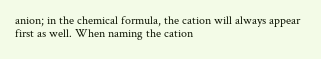anion; in the chemical formula, the cation will always appear first as well. When naming the cation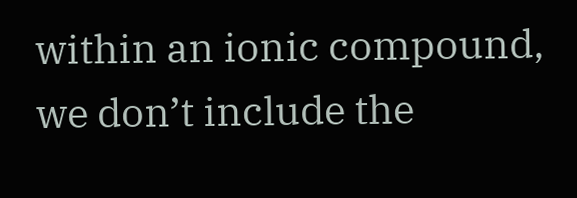within an ionic compound, we don’t include the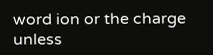word ion or the charge unless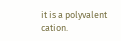it is a polyvalent cation.